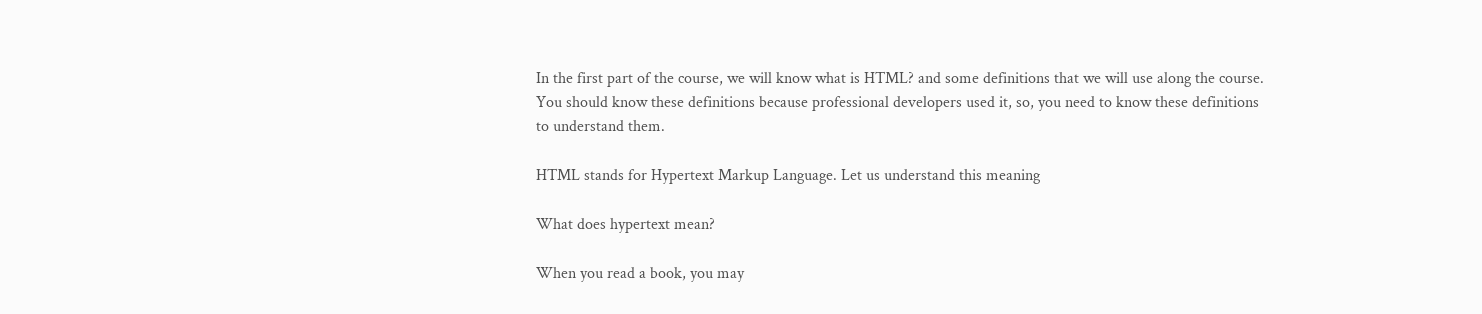In the first part of the course, we will know what is HTML? and some definitions that we will use along the course. You should know these definitions because professional developers used it, so, you need to know these definitions to understand them.

HTML stands for Hypertext Markup Language. Let us understand this meaning

What does hypertext mean?

When you read a book, you may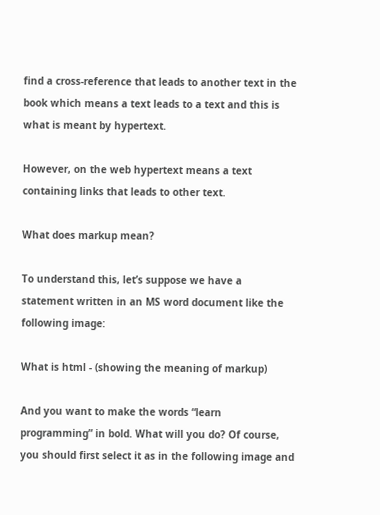find a cross-reference that leads to another text in the book which means a text leads to a text and this is what is meant by hypertext.

However, on the web hypertext means a text containing links that leads to other text.

What does markup mean?

To understand this, let’s suppose we have a statement written in an MS word document like the following image:

What is html - (showing the meaning of markup)

And you want to make the words “learn programming” in bold. What will you do? Of course, you should first select it as in the following image and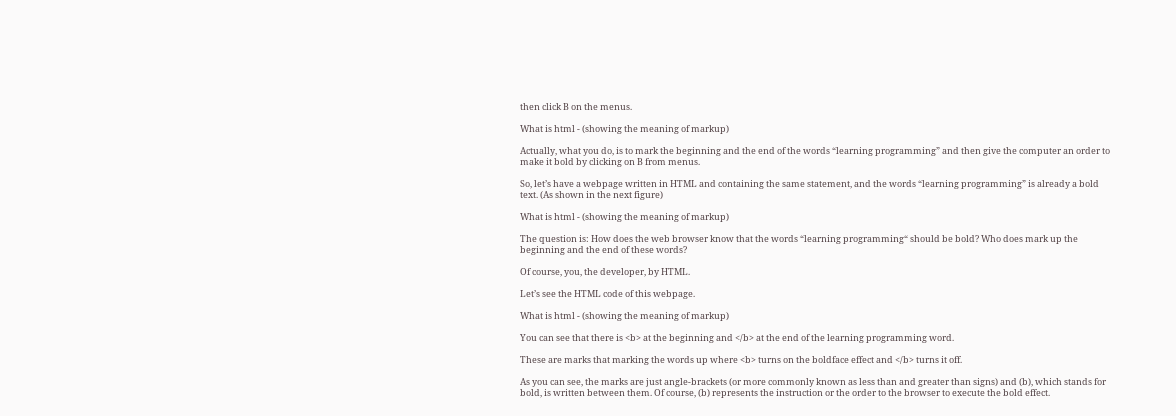then click B on the menus.

What is html - (showing the meaning of markup)

Actually, what you do, is to mark the beginning and the end of the words “learning programming” and then give the computer an order to make it bold by clicking on B from menus.

So, let’s have a webpage written in HTML and containing the same statement, and the words “learning programming” is already a bold text. (As shown in the next figure)

What is html - (showing the meaning of markup)

The question is: How does the web browser know that the words “learning programming“ should be bold? Who does mark up the beginning and the end of these words?

Of course, you, the developer, by HTML.

Let’s see the HTML code of this webpage.

What is html - (showing the meaning of markup)

You can see that there is <b> at the beginning and </b> at the end of the learning programming word.

These are marks that marking the words up where <b> turns on the boldface effect and </b> turns it off.

As you can see, the marks are just angle-brackets (or more commonly known as less than and greater than signs) and (b), which stands for bold, is written between them. Of course, (b) represents the instruction or the order to the browser to execute the bold effect.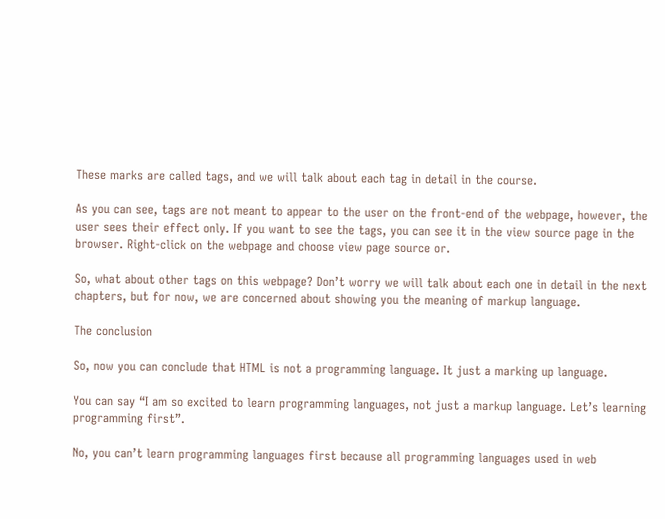These marks are called tags, and we will talk about each tag in detail in the course.

As you can see, tags are not meant to appear to the user on the front-end of the webpage, however, the user sees their effect only. If you want to see the tags, you can see it in the view source page in the browser. Right-click on the webpage and choose view page source or.

So, what about other tags on this webpage? Don’t worry we will talk about each one in detail in the next chapters, but for now, we are concerned about showing you the meaning of markup language.

The conclusion

So, now you can conclude that HTML is not a programming language. It just a marking up language.

You can say “I am so excited to learn programming languages, not just a markup language. Let’s learning programming first”.

No, you can’t learn programming languages first because all programming languages used in web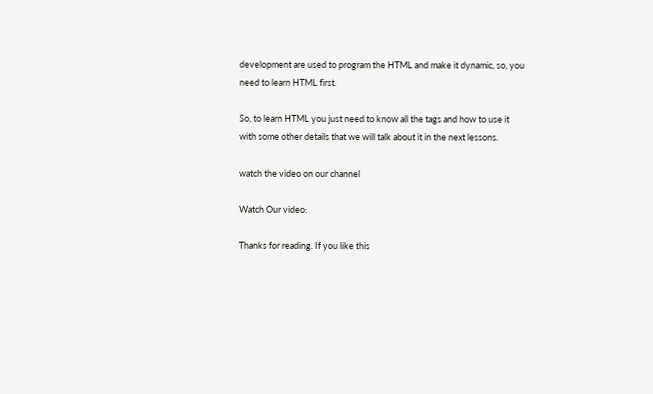development are used to program the HTML and make it dynamic, so, you need to learn HTML first.

So, to learn HTML you just need to know all the tags and how to use it with some other details that we will talk about it in the next lessons.

watch the video on our channel

Watch Our video:

Thanks for reading. If you like this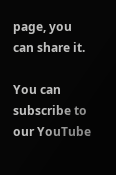page, you can share it.

You can subscribe to our YouTube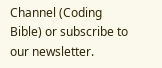Channel (Coding Bible) or subscribe to our newsletter.